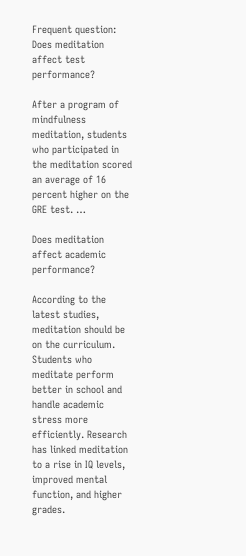Frequent question: Does meditation affect test performance?

After a program of mindfulness meditation, students who participated in the meditation scored an average of 16 percent higher on the GRE test. …

Does meditation affect academic performance?

According to the latest studies, meditation should be on the curriculum. Students who meditate perform better in school and handle academic stress more efficiently. Research has linked meditation to a rise in IQ levels, improved mental function, and higher grades.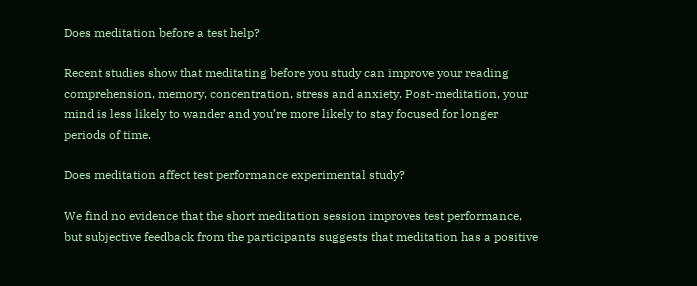Does meditation before a test help?

Recent studies show that meditating before you study can improve your reading comprehension, memory, concentration, stress and anxiety. Post-meditation, your mind is less likely to wander and you’re more likely to stay focused for longer periods of time.

Does meditation affect test performance experimental study?

We find no evidence that the short meditation session improves test performance, but subjective feedback from the participants suggests that meditation has a positive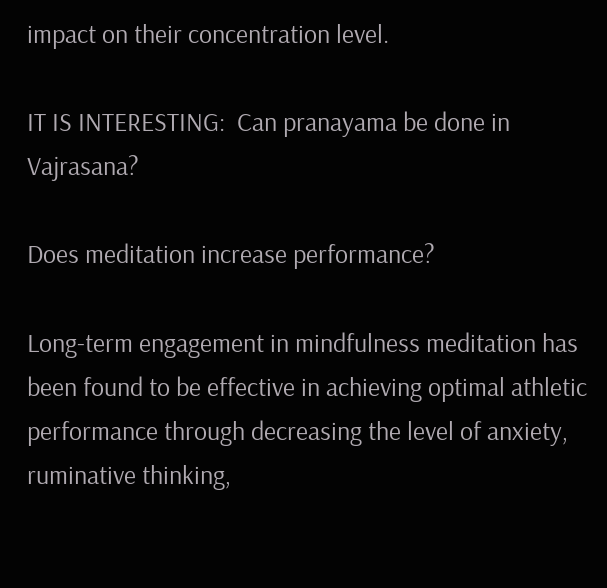impact on their concentration level.

IT IS INTERESTING:  Can pranayama be done in Vajrasana?

Does meditation increase performance?

Long-term engagement in mindfulness meditation has been found to be effective in achieving optimal athletic performance through decreasing the level of anxiety, ruminative thinking,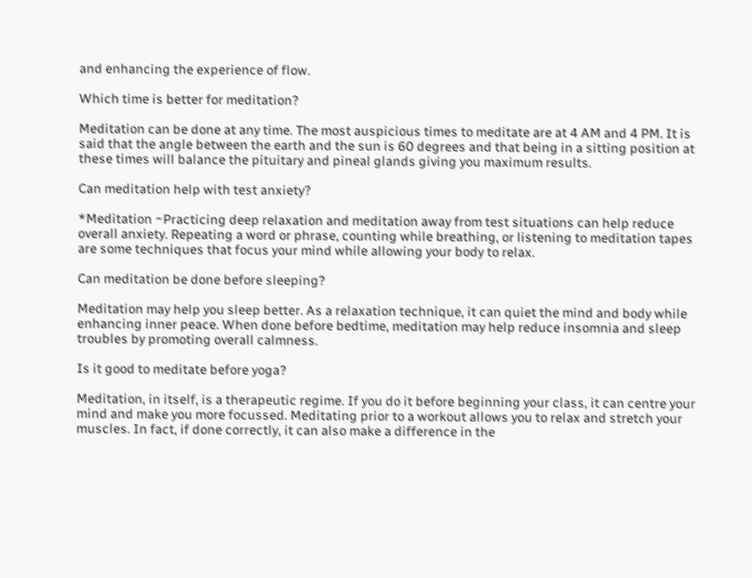and enhancing the experience of flow.

Which time is better for meditation?

Meditation can be done at any time. The most auspicious times to meditate are at 4 AM and 4 PM. It is said that the angle between the earth and the sun is 60 degrees and that being in a sitting position at these times will balance the pituitary and pineal glands giving you maximum results.

Can meditation help with test anxiety?

*Meditation ~Practicing deep relaxation and meditation away from test situations can help reduce overall anxiety. Repeating a word or phrase, counting while breathing, or listening to meditation tapes are some techniques that focus your mind while allowing your body to relax.

Can meditation be done before sleeping?

Meditation may help you sleep better. As a relaxation technique, it can quiet the mind and body while enhancing inner peace. When done before bedtime, meditation may help reduce insomnia and sleep troubles by promoting overall calmness.

Is it good to meditate before yoga?

Meditation, in itself, is a therapeutic regime. If you do it before beginning your class, it can centre your mind and make you more focussed. Meditating prior to a workout allows you to relax and stretch your muscles. In fact, if done correctly, it can also make a difference in the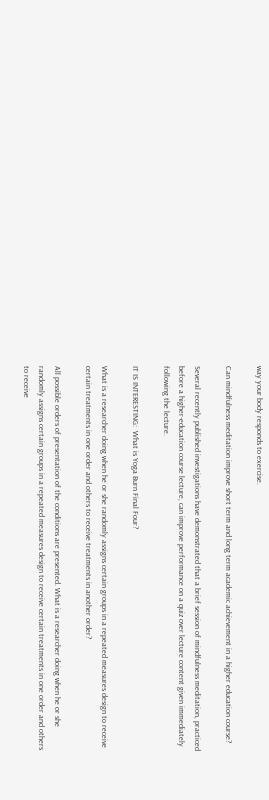way your body responds to exercise.

Can mindfulness meditation improve short term and long term academic achievement in a higher education course?

Several recently published investigations have demonstrated that a brief session of mindfulness meditation, practiced before a higher-education course lecture, can improve performance on a quiz over lecture content given immediately following the lecture.

IT IS INTERESTING:  What is Yoga Burn Final Four?

What is a researcher doing when he or she randomly assigns certain groups in a repeated measures design to receive certain treatments in one order and others to receive treatments in another order?

All possible orders of presentation of the conditions are presented. What is a researcher doing when he or she randomly assigns certain groups in a repeated measures design to receive certain treatments in one order and others to receive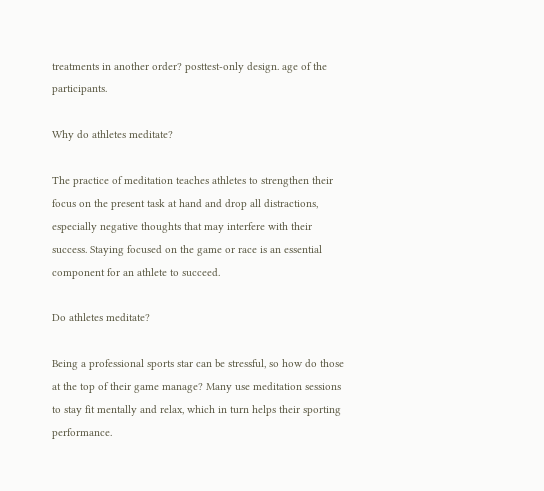treatments in another order? posttest-only design. age of the participants.

Why do athletes meditate?

The practice of meditation teaches athletes to strengthen their focus on the present task at hand and drop all distractions, especially negative thoughts that may interfere with their success. Staying focused on the game or race is an essential component for an athlete to succeed.

Do athletes meditate?

Being a professional sports star can be stressful, so how do those at the top of their game manage? Many use meditation sessions to stay fit mentally and relax, which in turn helps their sporting performance.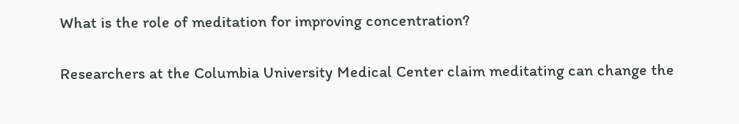What is the role of meditation for improving concentration?

Researchers at the Columbia University Medical Center claim meditating can change the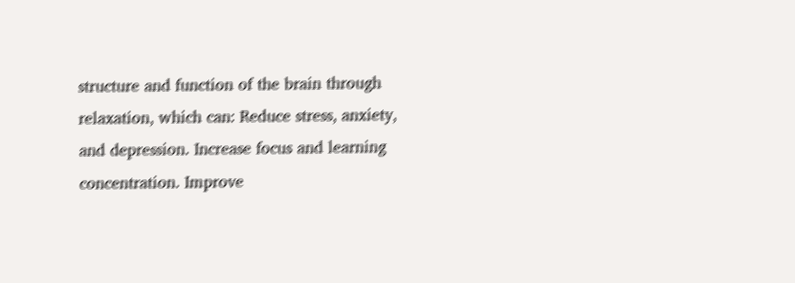structure and function of the brain through relaxation, which can: Reduce stress, anxiety, and depression. Increase focus and learning concentration. Improve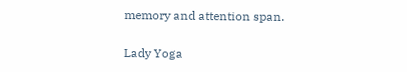memory and attention span.

Lady Yoga